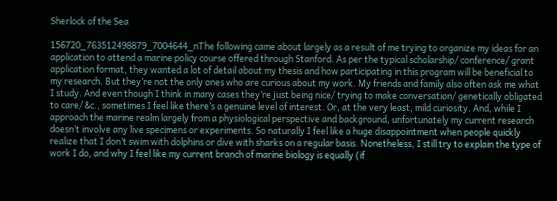Sherlock of the Sea

156720_763512498879_7004644_nThe following came about largely as a result of me trying to organize my ideas for an application to attend a marine policy course offered through Stanford. As per the typical scholarship/ conference/ grant application format, they wanted a lot of detail about my thesis and how participating in this program will be beneficial to my research. But they’re not the only ones who are curious about my work. My friends and family also often ask me what I study. And even though I think in many cases they’re just being nice/ trying to make conversation/ genetically obligated to care/ &c., sometimes I feel like there’s a genuine level of interest. Or, at the very least, mild curiosity. And, while I approach the marine realm largely from a physiological perspective and background, unfortunately my current research doesn’t involve any live specimens or experiments. So naturally I feel like a huge disappointment when people quickly realize that I don’t swim with dolphins or dive with sharks on a regular basis. Nonetheless, I still try to explain the type of work I do, and why I feel like my current branch of marine biology is equally (if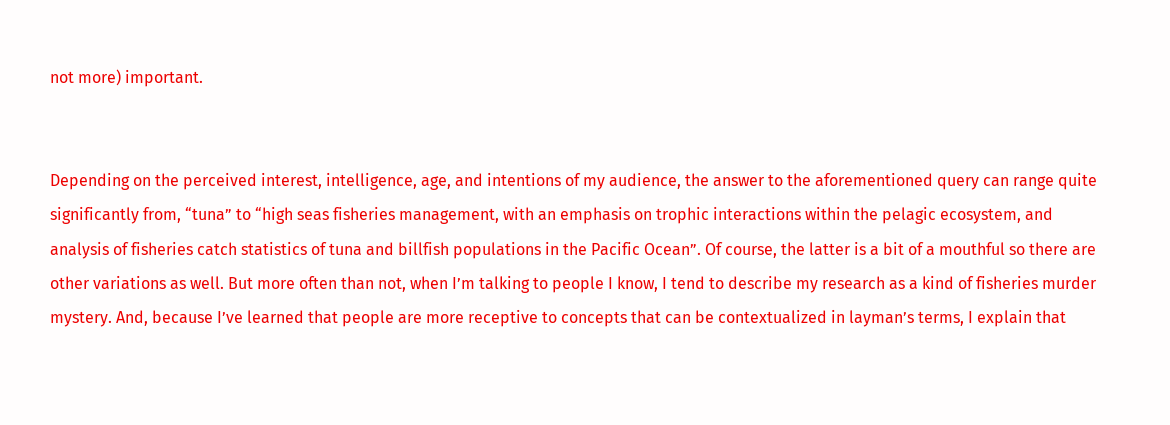not more) important.


Depending on the perceived interest, intelligence, age, and intentions of my audience, the answer to the aforementioned query can range quite significantly from, “tuna” to “high seas fisheries management, with an emphasis on trophic interactions within the pelagic ecosystem, and analysis of fisheries catch statistics of tuna and billfish populations in the Pacific Ocean”. Of course, the latter is a bit of a mouthful so there are other variations as well. But more often than not, when I’m talking to people I know, I tend to describe my research as a kind of fisheries murder mystery. And, because I’ve learned that people are more receptive to concepts that can be contextualized in layman’s terms, I explain that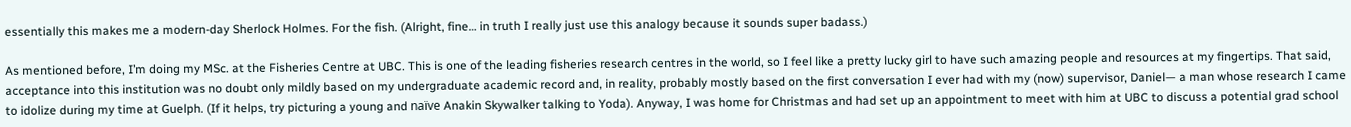essentially this makes me a modern-day Sherlock Holmes. For the fish. (Alright, fine… in truth I really just use this analogy because it sounds super badass.)

As mentioned before, I’m doing my MSc. at the Fisheries Centre at UBC. This is one of the leading fisheries research centres in the world, so I feel like a pretty lucky girl to have such amazing people and resources at my fingertips. That said, acceptance into this institution was no doubt only mildly based on my undergraduate academic record and, in reality, probably mostly based on the first conversation I ever had with my (now) supervisor, Daniel— a man whose research I came to idolize during my time at Guelph. (If it helps, try picturing a young and naïve Anakin Skywalker talking to Yoda). Anyway, I was home for Christmas and had set up an appointment to meet with him at UBC to discuss a potential grad school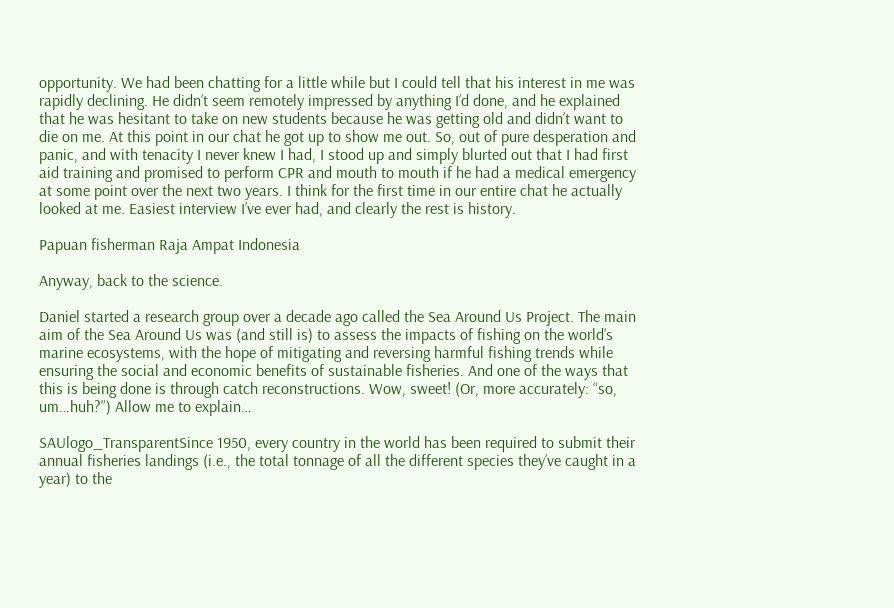opportunity. We had been chatting for a little while but I could tell that his interest in me was rapidly declining. He didn’t seem remotely impressed by anything I’d done, and he explained that he was hesitant to take on new students because he was getting old and didn’t want to die on me. At this point in our chat he got up to show me out. So, out of pure desperation and panic, and with tenacity I never knew I had, I stood up and simply blurted out that I had first aid training and promised to perform CPR and mouth to mouth if he had a medical emergency at some point over the next two years. I think for the first time in our entire chat he actually looked at me. Easiest interview I’ve ever had, and clearly the rest is history.

Papuan fisherman Raja Ampat Indonesia

Anyway, back to the science.

Daniel started a research group over a decade ago called the Sea Around Us Project. The main aim of the Sea Around Us was (and still is) to assess the impacts of fishing on the world’s marine ecosystems, with the hope of mitigating and reversing harmful fishing trends while ensuring the social and economic benefits of sustainable fisheries. And one of the ways that this is being done is through catch reconstructions. Wow, sweet! (Or, more accurately: “so, um…huh?”) Allow me to explain…

SAUlogo_TransparentSince 1950, every country in the world has been required to submit their annual fisheries landings (i.e., the total tonnage of all the different species they’ve caught in a year) to the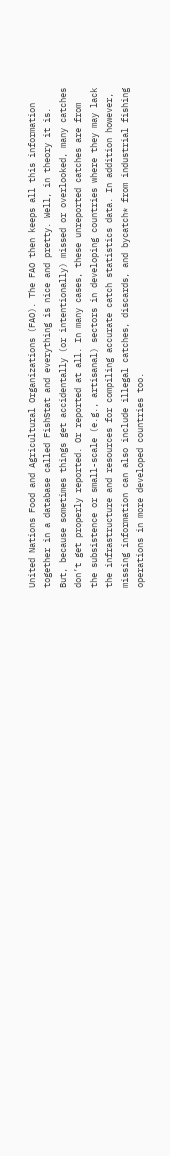United Nations Food and Agricultural Organizations (FAO). The FAO then keeps all this information together in a database called FishStat and everything is nice and pretty. Well, in theory it is. But, because sometimes things get accidentally (or intentionally) missed or overlooked, many catches don’t get properly reported. Or reported at all. In many cases, these unreported catches are from the subsistence or small-scale (e.g., artisanal) sectors in developing countries where they may lack the infrastructure and resources for compiling accurate catch statistics data. In addition however, missing information can also include illegal catches, discards, and bycatch* from industrial fishing operations in more developed countries too.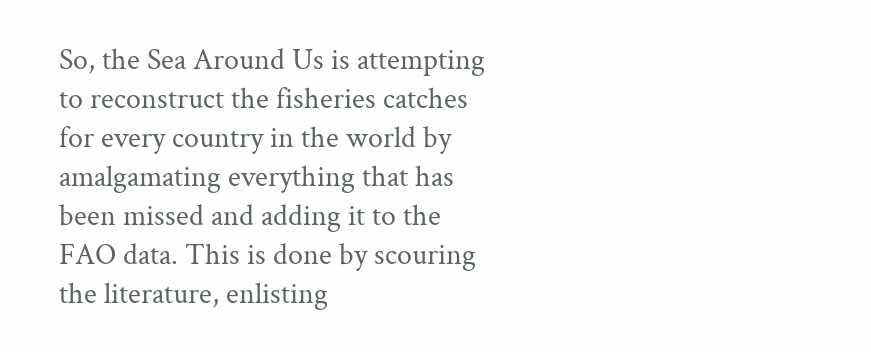So, the Sea Around Us is attempting to reconstruct the fisheries catches for every country in the world by amalgamating everything that has been missed and adding it to the FAO data. This is done by scouring the literature, enlisting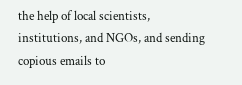the help of local scientists, institutions, and NGOs, and sending copious emails to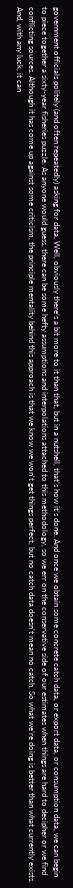government officials politely (and often repeatedly) asking for data. Well, obviously there’s a bit more to it than that, but in a nutshell, that’s how it’s done. And once we obtain some concrete catch data, or export data, or consumption data, we can begin to piece together a sixty-year fisheries puzzle. As anyone would guess, there can be some hefty assumptions and interpolations attached to this methodology, so we err on the conservative side of our estimates when things are hard to decipher or we find conflicting sources. Although it has come up against some criticism, the principle mentality behind this approach is that we know we won’t get things perfect, but no catch data doesn’t mean no catch. So what we’re doing is better than what currently exists. And, with any luck, it can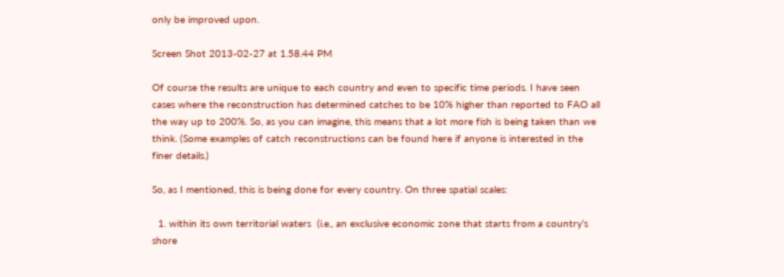only be improved upon.

Screen Shot 2013-02-27 at 1.58.44 PM

Of course the results are unique to each country and even to specific time periods. I have seen cases where the reconstruction has determined catches to be 10% higher than reported to FAO all the way up to 200%. So, as you can imagine, this means that a lot more fish is being taken than we think. (Some examples of catch reconstructions can be found here if anyone is interested in the finer details.)

So, as I mentioned, this is being done for every country. On three spatial scales:

  1. within its own territorial waters  (i.e., an exclusive economic zone that starts from a country’s shore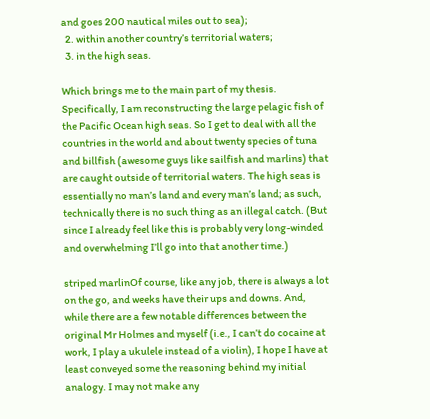and goes 200 nautical miles out to sea);
  2. within another country’s territorial waters;
  3. in the high seas.

Which brings me to the main part of my thesis. Specifically, I am reconstructing the large pelagic fish of the Pacific Ocean high seas. So I get to deal with all the countries in the world and about twenty species of tuna and billfish (awesome guys like sailfish and marlins) that are caught outside of territorial waters. The high seas is essentially no man’s land and every man’s land; as such, technically there is no such thing as an illegal catch. (But since I already feel like this is probably very long-winded and overwhelming I’ll go into that another time.)

striped marlinOf course, like any job, there is always a lot on the go, and weeks have their ups and downs. And, while there are a few notable differences between the original Mr Holmes and myself (i.e., I can’t do cocaine at work, I play a ukulele instead of a violin), I hope I have at least conveyed some the reasoning behind my initial analogy. I may not make any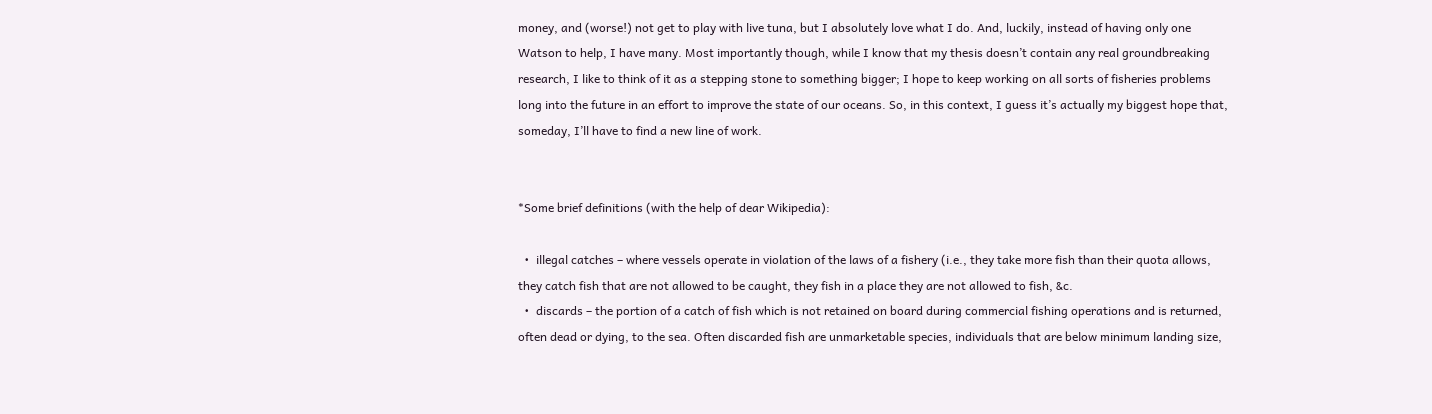money, and (worse!) not get to play with live tuna, but I absolutely love what I do. And, luckily, instead of having only one Watson to help, I have many. Most importantly though, while I know that my thesis doesn’t contain any real groundbreaking research, I like to think of it as a stepping stone to something bigger; I hope to keep working on all sorts of fisheries problems long into the future in an effort to improve the state of our oceans. So, in this context, I guess it’s actually my biggest hope that, someday, I’ll have to find a new line of work.


*Some brief definitions (with the help of dear Wikipedia):

  •  illegal catches – where vessels operate in violation of the laws of a fishery (i.e., they take more fish than their quota allows, they catch fish that are not allowed to be caught, they fish in a place they are not allowed to fish, &c.
  •  discards – the portion of a catch of fish which is not retained on board during commercial fishing operations and is returned, often dead or dying, to the sea. Often discarded fish are unmarketable species, individuals that are below minimum landing size,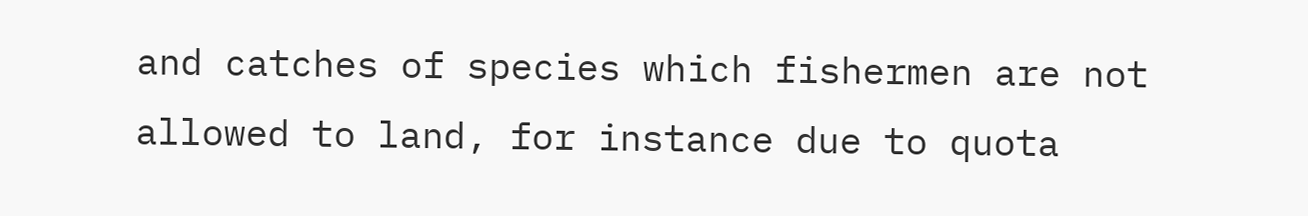and catches of species which fishermen are not allowed to land, for instance due to quota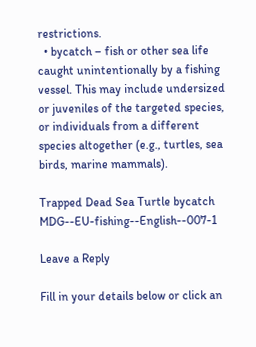restrictions.
  • bycatch – fish or other sea life caught unintentionally by a fishing vessel. This may include undersized or juveniles of the targeted species, or individuals from a different species altogether (e.g., turtles, sea birds, marine mammals).

Trapped Dead Sea Turtle bycatch MDG--EU-fishing--English--007-1

Leave a Reply

Fill in your details below or click an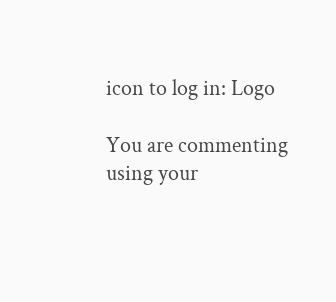icon to log in: Logo

You are commenting using your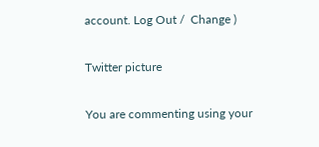account. Log Out /  Change )

Twitter picture

You are commenting using your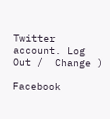Twitter account. Log Out /  Change )

Facebook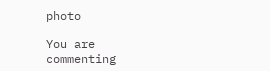photo

You are commenting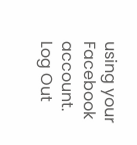using your Facebook account. Log Out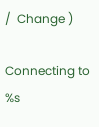/  Change )

Connecting to %s